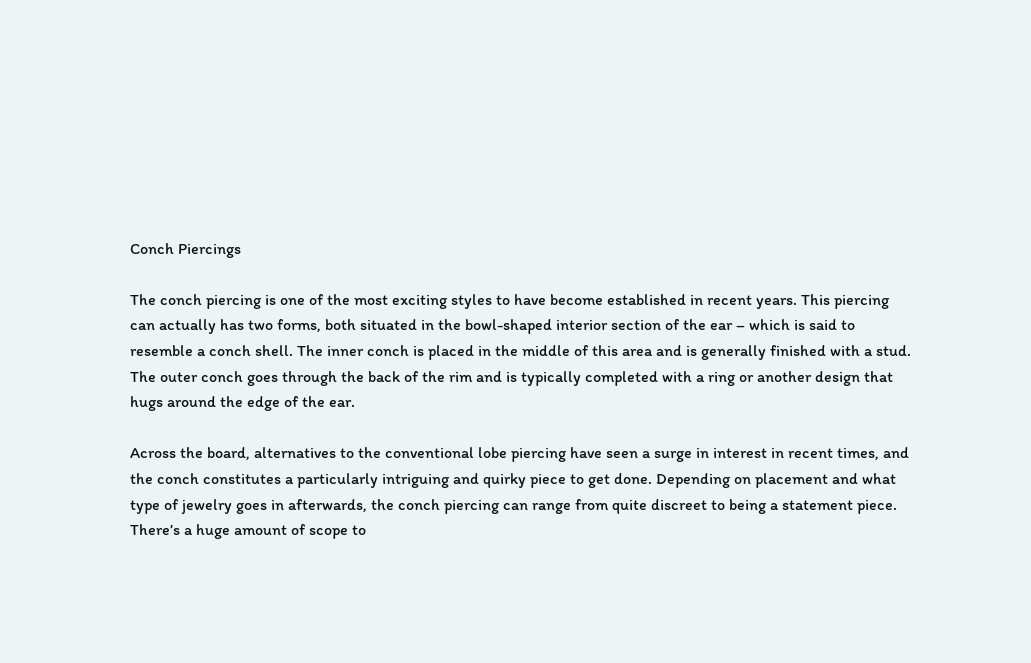Conch Piercings

The conch piercing is one of the most exciting styles to have become established in recent years. This piercing can actually has two forms, both situated in the bowl-shaped interior section of the ear – which is said to resemble a conch shell. The inner conch is placed in the middle of this area and is generally finished with a stud. The outer conch goes through the back of the rim and is typically completed with a ring or another design that hugs around the edge of the ear.

Across the board, alternatives to the conventional lobe piercing have seen a surge in interest in recent times, and the conch constitutes a particularly intriguing and quirky piece to get done. Depending on placement and what type of jewelry goes in afterwards, the conch piercing can range from quite discreet to being a statement piece. There’s a huge amount of scope to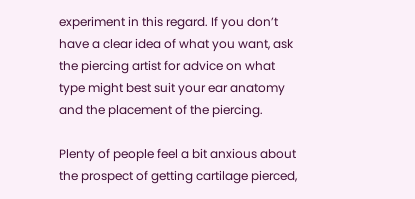experiment in this regard. If you don’t have a clear idea of what you want, ask the piercing artist for advice on what type might best suit your ear anatomy and the placement of the piercing.

Plenty of people feel a bit anxious about the prospect of getting cartilage pierced,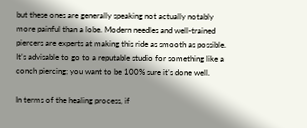but these ones are generally speaking not actually notably more painful than a lobe. Modern needles and well-trained piercers are experts at making this ride as smooth as possible. It’s advisable to go to a reputable studio for something like a conch piercing; you want to be 100% sure it’s done well.

In terms of the healing process, if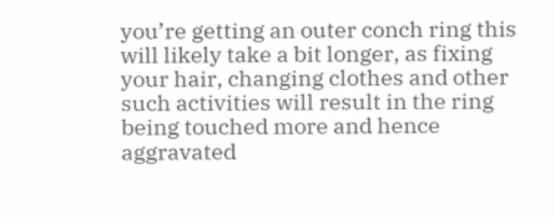you’re getting an outer conch ring this will likely take a bit longer, as fixing your hair, changing clothes and other such activities will result in the ring being touched more and hence aggravated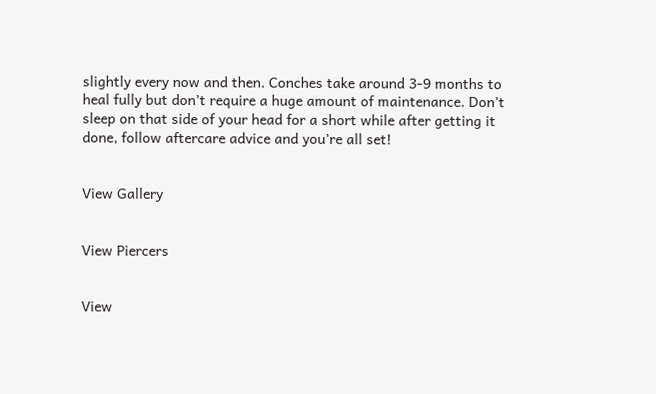slightly every now and then. Conches take around 3-9 months to heal fully but don’t require a huge amount of maintenance. Don’t sleep on that side of your head for a short while after getting it done, follow aftercare advice and you’re all set!


View Gallery


View Piercers


View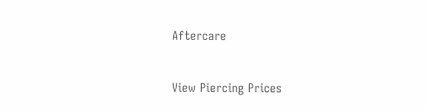Aftercare


View Piercing Prices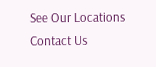See Our Locations
Contact Us